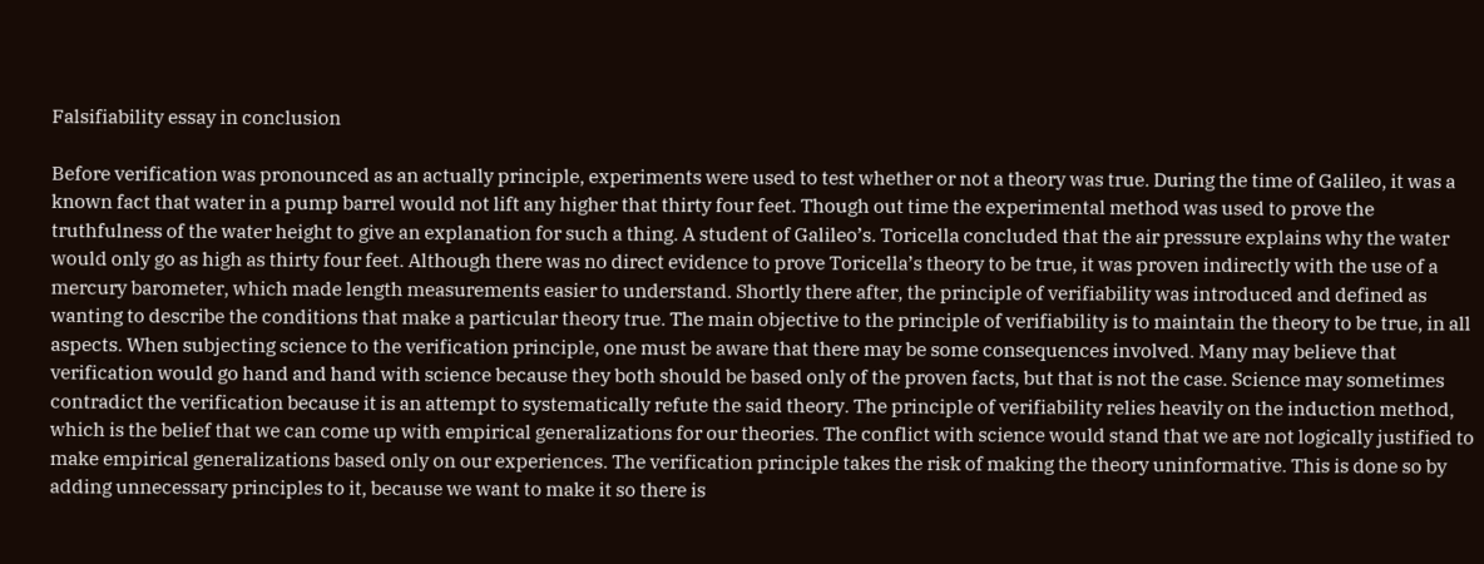Falsifiability essay in conclusion

Before verification was pronounced as an actually principle, experiments were used to test whether or not a theory was true. During the time of Galileo, it was a known fact that water in a pump barrel would not lift any higher that thirty four feet. Though out time the experimental method was used to prove the truthfulness of the water height to give an explanation for such a thing. A student of Galileo’s. Toricella concluded that the air pressure explains why the water would only go as high as thirty four feet. Although there was no direct evidence to prove Toricella’s theory to be true, it was proven indirectly with the use of a mercury barometer, which made length measurements easier to understand. Shortly there after, the principle of verifiability was introduced and defined as wanting to describe the conditions that make a particular theory true. The main objective to the principle of verifiability is to maintain the theory to be true, in all aspects. When subjecting science to the verification principle, one must be aware that there may be some consequences involved. Many may believe that verification would go hand and hand with science because they both should be based only of the proven facts, but that is not the case. Science may sometimes contradict the verification because it is an attempt to systematically refute the said theory. The principle of verifiability relies heavily on the induction method, which is the belief that we can come up with empirical generalizations for our theories. The conflict with science would stand that we are not logically justified to make empirical generalizations based only on our experiences. The verification principle takes the risk of making the theory uninformative. This is done so by adding unnecessary principles to it, because we want to make it so there is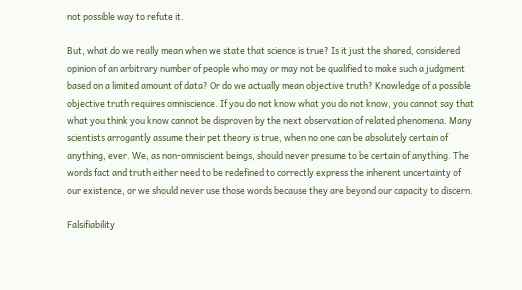not possible way to refute it.

But, what do we really mean when we state that science is true? Is it just the shared, considered opinion of an arbitrary number of people who may or may not be qualified to make such a judgment based on a limited amount of data? Or do we actually mean objective truth? Knowledge of a possible objective truth requires omniscience. If you do not know what you do not know, you cannot say that what you think you know cannot be disproven by the next observation of related phenomena. Many scientists arrogantly assume their pet theory is true, when no one can be absolutely certain of anything, ever. We, as non-omniscient beings, should never presume to be certain of anything. The words fact and truth either need to be redefined to correctly express the inherent uncertainty of our existence, or we should never use those words because they are beyond our capacity to discern.

Falsifiability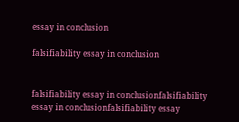essay in conclusion

falsifiability essay in conclusion


falsifiability essay in conclusionfalsifiability essay in conclusionfalsifiability essay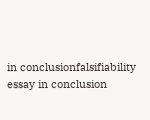in conclusionfalsifiability essay in conclusion